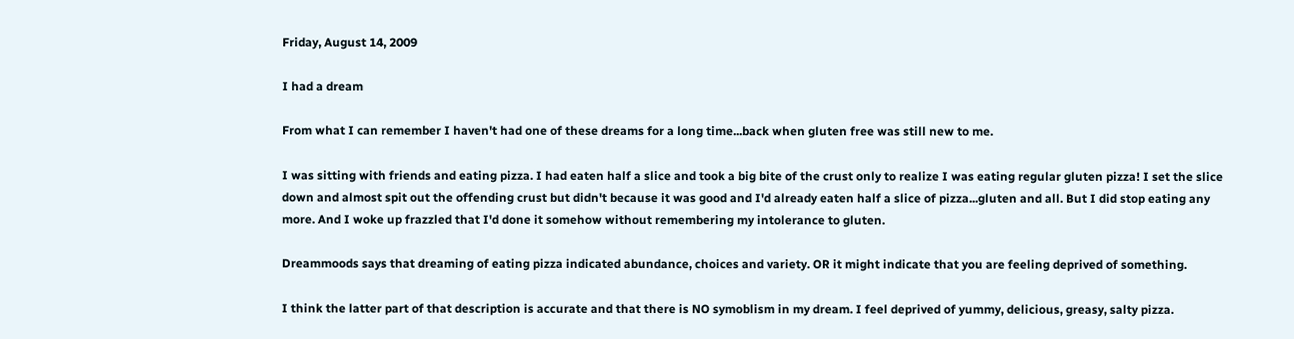Friday, August 14, 2009

I had a dream

From what I can remember I haven't had one of these dreams for a long time...back when gluten free was still new to me.

I was sitting with friends and eating pizza. I had eaten half a slice and took a big bite of the crust only to realize I was eating regular gluten pizza! I set the slice down and almost spit out the offending crust but didn't because it was good and I'd already eaten half a slice of pizza...gluten and all. But I did stop eating any more. And I woke up frazzled that I'd done it somehow without remembering my intolerance to gluten.

Dreammoods says that dreaming of eating pizza indicated abundance, choices and variety. OR it might indicate that you are feeling deprived of something.

I think the latter part of that description is accurate and that there is NO symoblism in my dream. I feel deprived of yummy, delicious, greasy, salty pizza.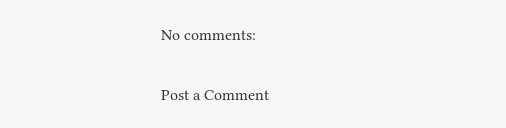No comments:

Post a Comment